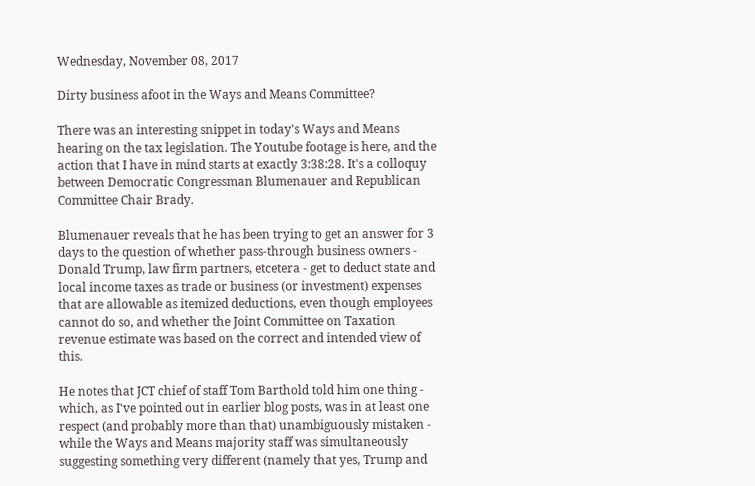Wednesday, November 08, 2017

Dirty business afoot in the Ways and Means Committee?

There was an interesting snippet in today's Ways and Means hearing on the tax legislation. The Youtube footage is here, and the action that I have in mind starts at exactly 3:38:28. It's a colloquy between Democratic Congressman Blumenauer and Republican Committee Chair Brady.

Blumenauer reveals that he has been trying to get an answer for 3 days to the question of whether pass-through business owners - Donald Trump, law firm partners, etcetera - get to deduct state and local income taxes as trade or business (or investment) expenses that are allowable as itemized deductions, even though employees cannot do so, and whether the Joint Committee on Taxation revenue estimate was based on the correct and intended view of this.

He notes that JCT chief of staff Tom Barthold told him one thing - which, as I've pointed out in earlier blog posts, was in at least one respect (and probably more than that) unambiguously mistaken - while the Ways and Means majority staff was simultaneously suggesting something very different (namely that yes, Trump and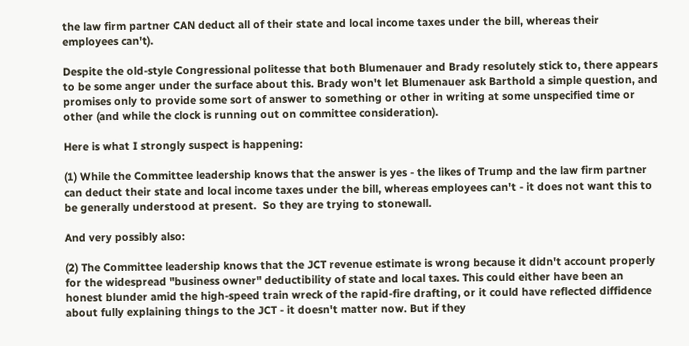the law firm partner CAN deduct all of their state and local income taxes under the bill, whereas their employees can't).

Despite the old-style Congressional politesse that both Blumenauer and Brady resolutely stick to, there appears to be some anger under the surface about this. Brady won't let Blumenauer ask Barthold a simple question, and promises only to provide some sort of answer to something or other in writing at some unspecified time or other (and while the clock is running out on committee consideration).

Here is what I strongly suspect is happening:

(1) While the Committee leadership knows that the answer is yes - the likes of Trump and the law firm partner can deduct their state and local income taxes under the bill, whereas employees can't - it does not want this to be generally understood at present.  So they are trying to stonewall.

And very possibly also:

(2) The Committee leadership knows that the JCT revenue estimate is wrong because it didn't account properly for the widespread "business owner" deductibility of state and local taxes. This could either have been an honest blunder amid the high-speed train wreck of the rapid-fire drafting, or it could have reflected diffidence about fully explaining things to the JCT - it doesn't matter now. But if they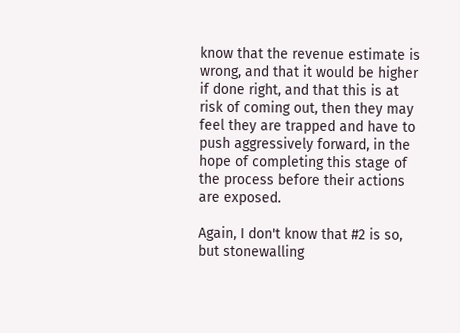know that the revenue estimate is wrong, and that it would be higher if done right, and that this is at risk of coming out, then they may feel they are trapped and have to push aggressively forward, in the hope of completing this stage of the process before their actions are exposed.

Again, I don't know that #2 is so,  but stonewalling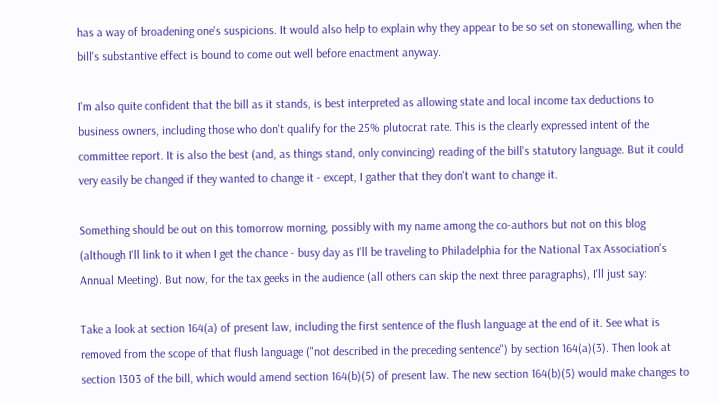has a way of broadening one's suspicions. It would also help to explain why they appear to be so set on stonewalling, when the bill's substantive effect is bound to come out well before enactment anyway.

I'm also quite confident that the bill as it stands, is best interpreted as allowing state and local income tax deductions to business owners, including those who don't qualify for the 25% plutocrat rate. This is the clearly expressed intent of the committee report. It is also the best (and, as things stand, only convincing) reading of the bill's statutory language. But it could very easily be changed if they wanted to change it - except, I gather that they don't want to change it.

Something should be out on this tomorrow morning, possibly with my name among the co-authors but not on this blog (although I'll link to it when I get the chance - busy day as I'll be traveling to Philadelphia for the National Tax Association's Annual Meeting). But now, for the tax geeks in the audience (all others can skip the next three paragraphs), I'll just say:

Take a look at section 164(a) of present law, including the first sentence of the flush language at the end of it. See what is removed from the scope of that flush language ("not described in the preceding sentence") by section 164(a)(3). Then look at section 1303 of the bill, which would amend section 164(b)(5) of present law. The new section 164(b)(5) would make changes to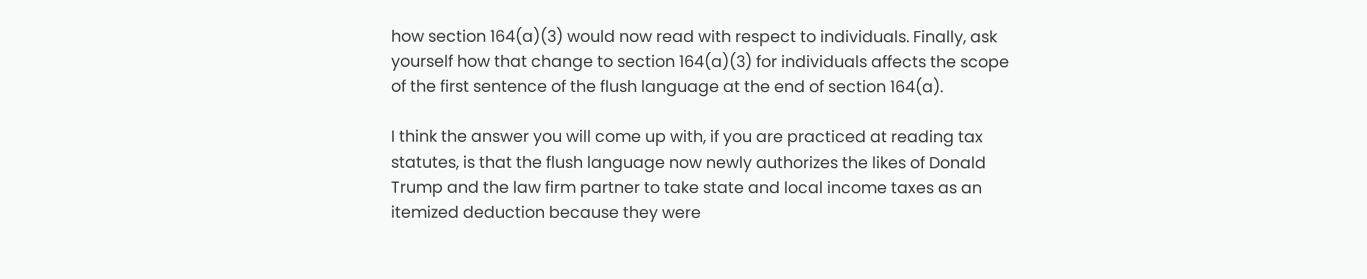how section 164(a)(3) would now read with respect to individuals. Finally, ask yourself how that change to section 164(a)(3) for individuals affects the scope of the first sentence of the flush language at the end of section 164(a).

I think the answer you will come up with, if you are practiced at reading tax statutes, is that the flush language now newly authorizes the likes of Donald Trump and the law firm partner to take state and local income taxes as an itemized deduction because they were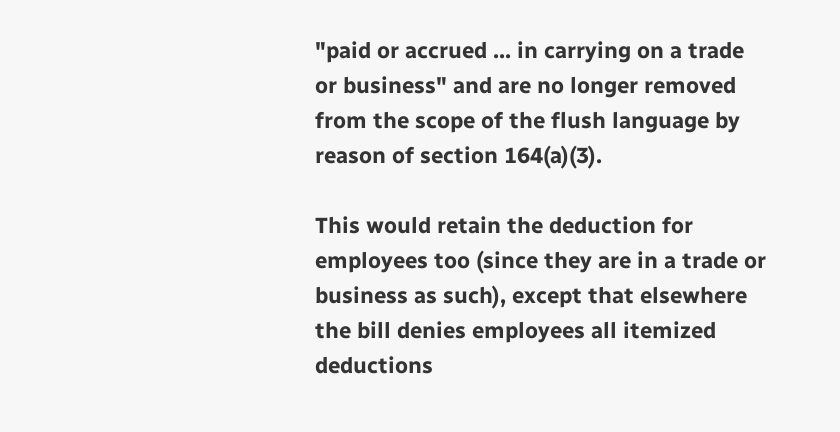"paid or accrued ... in carrying on a trade or business" and are no longer removed from the scope of the flush language by reason of section 164(a)(3).

This would retain the deduction for employees too (since they are in a trade or business as such), except that elsewhere the bill denies employees all itemized deductions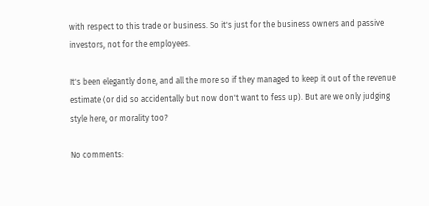with respect to this trade or business. So it's just for the business owners and passive investors, not for the employees.

It's been elegantly done, and all the more so if they managed to keep it out of the revenue estimate (or did so accidentally but now don't want to fess up). But are we only judging style here, or morality too?

No comments: